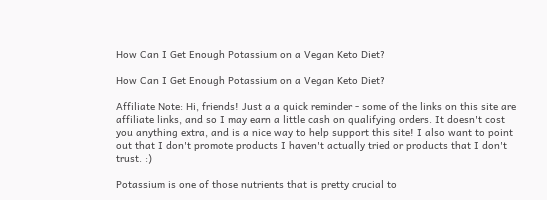How Can I Get Enough Potassium on a Vegan Keto Diet?

How Can I Get Enough Potassium on a Vegan Keto Diet?

Affiliate Note: Hi, friends! Just a a quick reminder - some of the links on this site are affiliate links, and so I may earn a little cash on qualifying orders. It doesn't cost you anything extra, and is a nice way to help support this site! I also want to point out that I don't promote products I haven't actually tried or products that I don't trust. :)

Potassium is one of those nutrients that is pretty crucial to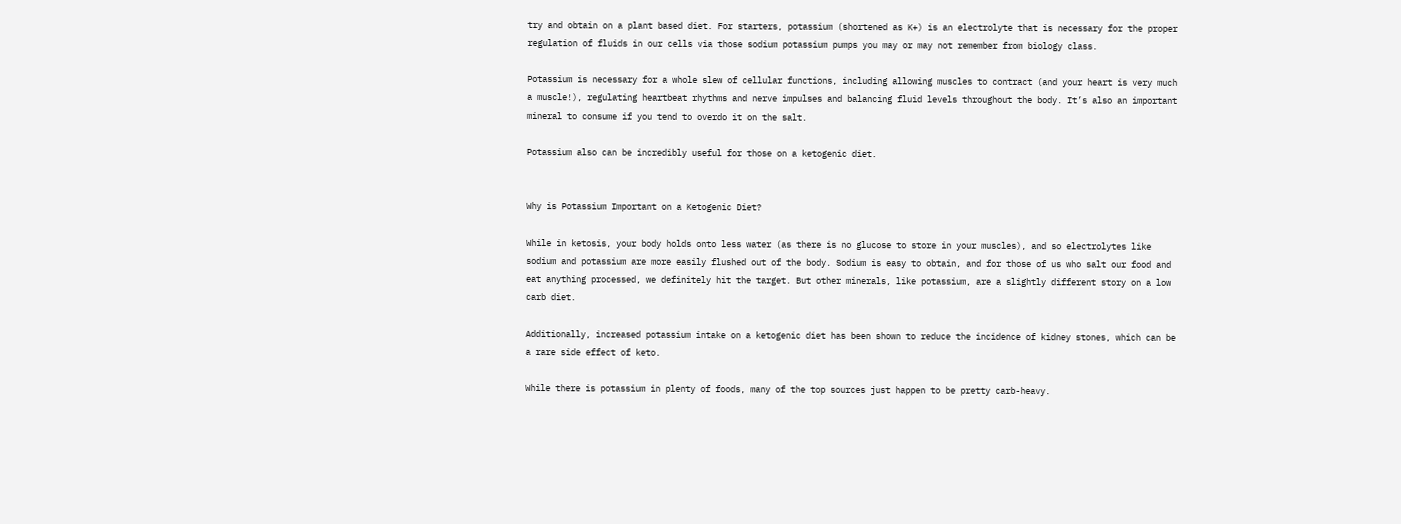try and obtain on a plant based diet. For starters, potassium (shortened as K+) is an electrolyte that is necessary for the proper regulation of fluids in our cells via those sodium potassium pumps you may or may not remember from biology class.

Potassium is necessary for a whole slew of cellular functions, including allowing muscles to contract (and your heart is very much a muscle!), regulating heartbeat rhythms and nerve impulses and balancing fluid levels throughout the body. It’s also an important mineral to consume if you tend to overdo it on the salt.

Potassium also can be incredibly useful for those on a ketogenic diet.


Why is Potassium Important on a Ketogenic Diet?

While in ketosis, your body holds onto less water (as there is no glucose to store in your muscles), and so electrolytes like sodium and potassium are more easily flushed out of the body. Sodium is easy to obtain, and for those of us who salt our food and eat anything processed, we definitely hit the target. But other minerals, like potassium, are a slightly different story on a low carb diet.

Additionally, increased potassium intake on a ketogenic diet has been shown to reduce the incidence of kidney stones, which can be a rare side effect of keto.

While there is potassium in plenty of foods, many of the top sources just happen to be pretty carb-heavy.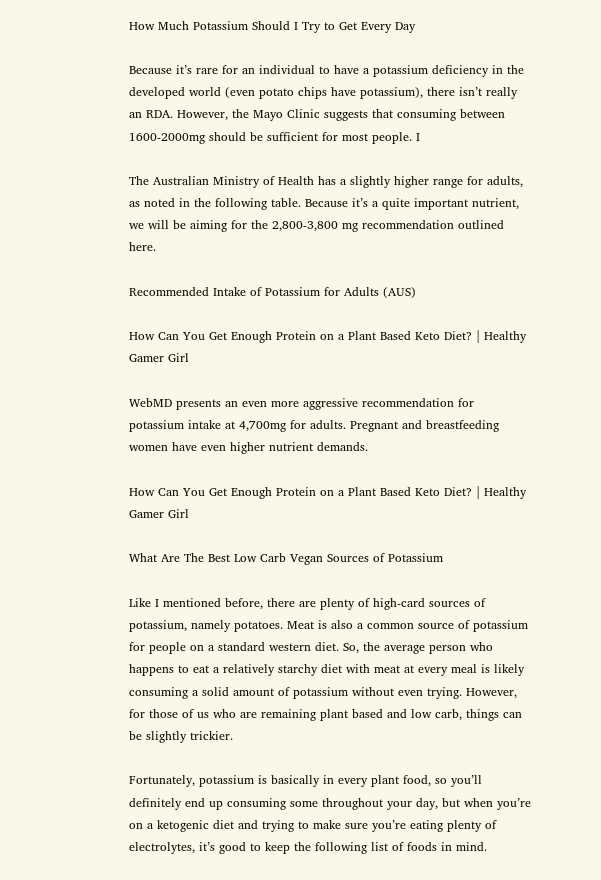How Much Potassium Should I Try to Get Every Day

Because it’s rare for an individual to have a potassium deficiency in the developed world (even potato chips have potassium), there isn’t really an RDA. However, the Mayo Clinic suggests that consuming between 1600-2000mg should be sufficient for most people. I

The Australian Ministry of Health has a slightly higher range for adults, as noted in the following table. Because it’s a quite important nutrient, we will be aiming for the 2,800-3,800 mg recommendation outlined here.

Recommended Intake of Potassium for Adults (AUS)

How Can You Get Enough Protein on a Plant Based Keto Diet? | Healthy Gamer Girl

WebMD presents an even more aggressive recommendation for potassium intake at 4,700mg for adults. Pregnant and breastfeeding women have even higher nutrient demands.

How Can You Get Enough Protein on a Plant Based Keto Diet? | Healthy Gamer Girl

What Are The Best Low Carb Vegan Sources of Potassium

Like I mentioned before, there are plenty of high-card sources of potassium, namely potatoes. Meat is also a common source of potassium for people on a standard western diet. So, the average person who happens to eat a relatively starchy diet with meat at every meal is likely consuming a solid amount of potassium without even trying. However, for those of us who are remaining plant based and low carb, things can be slightly trickier.

Fortunately, potassium is basically in every plant food, so you’ll definitely end up consuming some throughout your day, but when you’re on a ketogenic diet and trying to make sure you’re eating plenty of electrolytes, it’s good to keep the following list of foods in mind.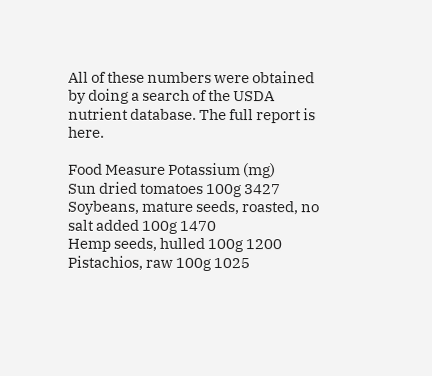All of these numbers were obtained by doing a search of the USDA nutrient database. The full report is here.

Food Measure Potassium (mg)
Sun dried tomatoes 100g 3427
Soybeans, mature seeds, roasted, no salt added 100g 1470
Hemp seeds, hulled 100g 1200
Pistachios, raw 100g 1025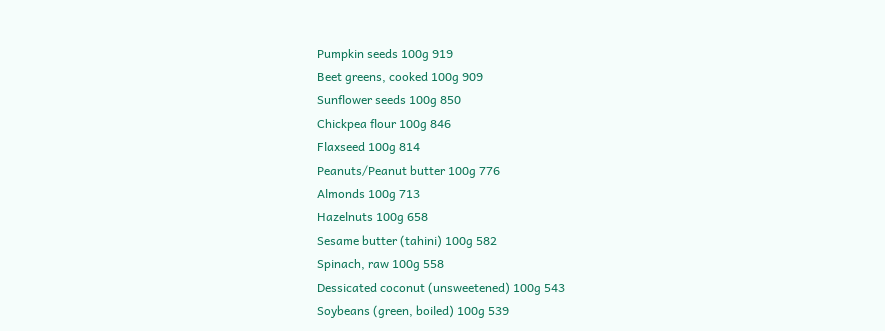Pumpkin seeds 100g 919
Beet greens, cooked 100g 909
Sunflower seeds 100g 850
Chickpea flour 100g 846
Flaxseed 100g 814
Peanuts/Peanut butter 100g 776
Almonds 100g 713
Hazelnuts 100g 658
Sesame butter (tahini) 100g 582
Spinach, raw 100g 558
Dessicated coconut (unsweetened) 100g 543
Soybeans (green, boiled) 100g 539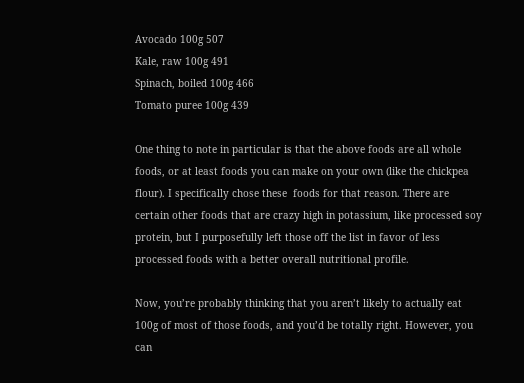Avocado 100g 507
Kale, raw 100g 491
Spinach, boiled 100g 466
Tomato puree 100g 439

One thing to note in particular is that the above foods are all whole foods, or at least foods you can make on your own (like the chickpea flour). I specifically chose these  foods for that reason. There are certain other foods that are crazy high in potassium, like processed soy protein, but I purposefully left those off the list in favor of less processed foods with a better overall nutritional profile.

Now, you’re probably thinking that you aren’t likely to actually eat 100g of most of those foods, and you’d be totally right. However, you can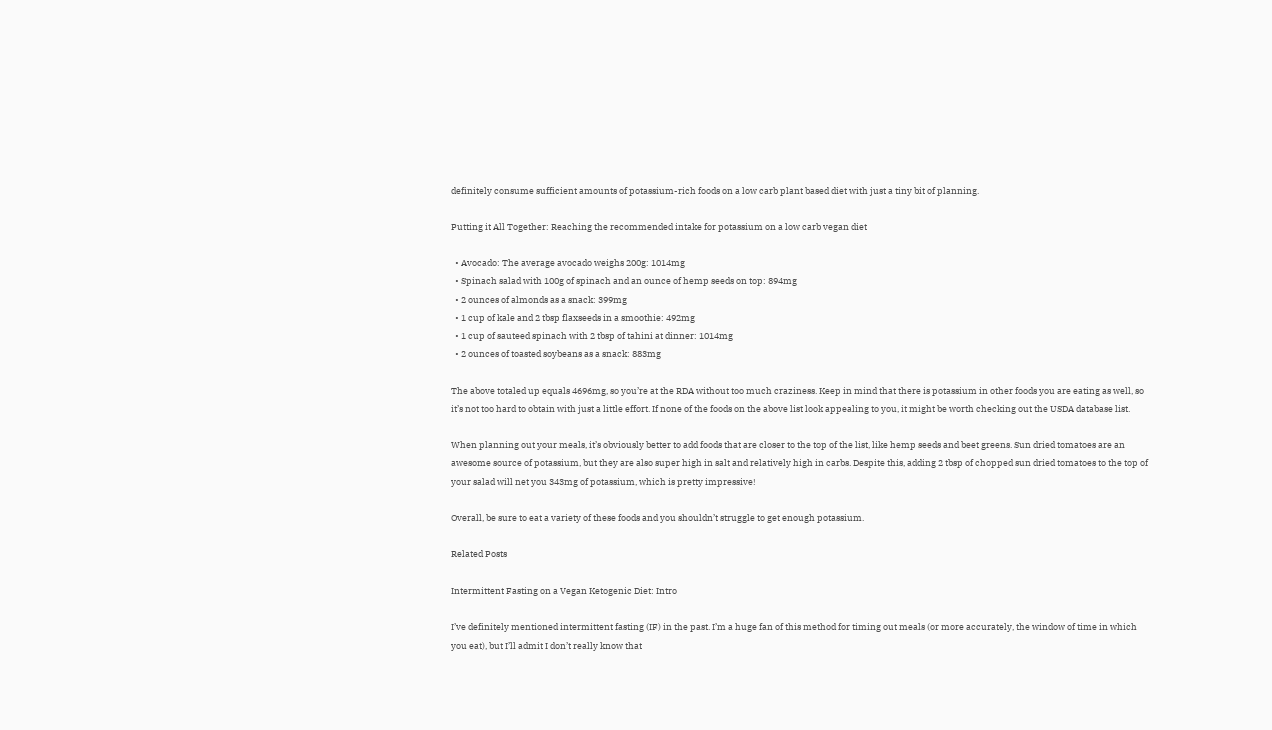definitely consume sufficient amounts of potassium-rich foods on a low carb plant based diet with just a tiny bit of planning.

Putting it All Together: Reaching the recommended intake for potassium on a low carb vegan diet

  • Avocado: The average avocado weighs 200g: 1014mg
  • Spinach salad with 100g of spinach and an ounce of hemp seeds on top: 894mg
  • 2 ounces of almonds as a snack: 399mg
  • 1 cup of kale and 2 tbsp flaxseeds in a smoothie: 492mg
  • 1 cup of sauteed spinach with 2 tbsp of tahini at dinner: 1014mg
  • 2 ounces of toasted soybeans as a snack: 883mg

The above totaled up equals 4696mg, so you’re at the RDA without too much craziness. Keep in mind that there is potassium in other foods you are eating as well, so it’s not too hard to obtain with just a little effort. If none of the foods on the above list look appealing to you, it might be worth checking out the USDA database list.

When planning out your meals, it’s obviously better to add foods that are closer to the top of the list, like hemp seeds and beet greens. Sun dried tomatoes are an awesome source of potassium, but they are also super high in salt and relatively high in carbs. Despite this, adding 2 tbsp of chopped sun dried tomatoes to the top of your salad will net you 343mg of potassium, which is pretty impressive!

Overall, be sure to eat a variety of these foods and you shouldn’t struggle to get enough potassium.

Related Posts

Intermittent Fasting on a Vegan Ketogenic Diet: Intro

I’ve definitely mentioned intermittent fasting (IF) in the past. I’m a huge fan of this method for timing out meals (or more accurately, the window of time in which you eat), but I’ll admit I don’t really know that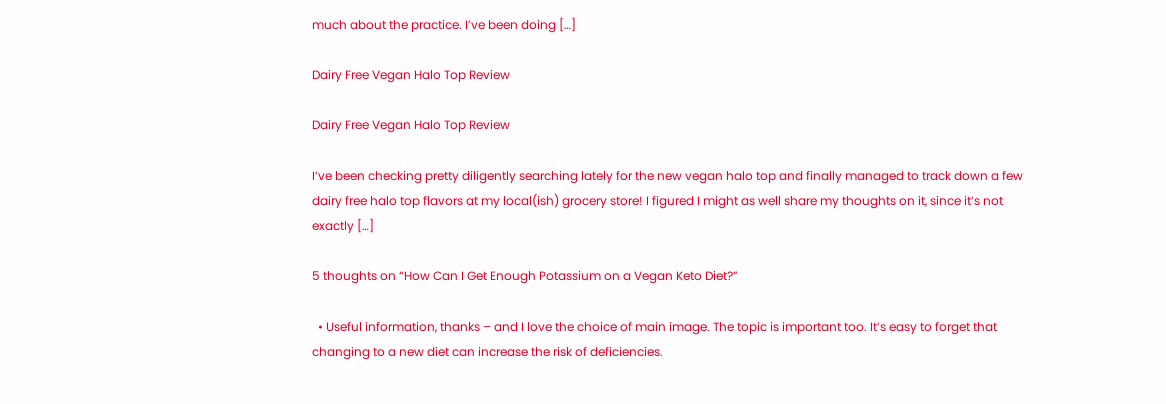much about the practice. I’ve been doing […]

Dairy Free Vegan Halo Top Review

Dairy Free Vegan Halo Top Review

I’ve been checking pretty diligently searching lately for the new vegan halo top and finally managed to track down a few dairy free halo top flavors at my local(ish) grocery store! I figured I might as well share my thoughts on it, since it’s not exactly […]

5 thoughts on “How Can I Get Enough Potassium on a Vegan Keto Diet?”

  • Useful information, thanks – and I love the choice of main image. The topic is important too. It’s easy to forget that changing to a new diet can increase the risk of deficiencies.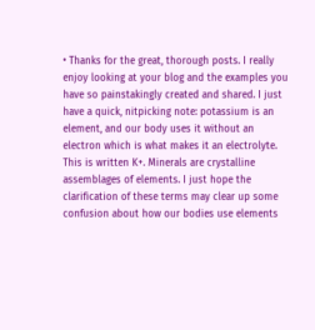• Thanks for the great, thorough posts. I really enjoy looking at your blog and the examples you have so painstakingly created and shared. I just have a quick, nitpicking note: potassium is an element, and our body uses it without an electron which is what makes it an electrolyte. This is written K+. Minerals are crystalline assemblages of elements. I just hope the clarification of these terms may clear up some confusion about how our bodies use elements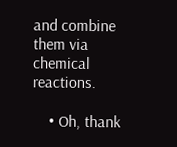and combine them via chemical reactions.

    • Oh, thank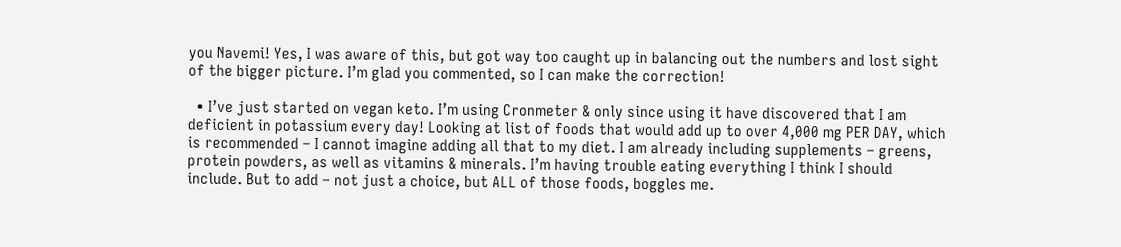you Navemi! Yes, I was aware of this, but got way too caught up in balancing out the numbers and lost sight of the bigger picture. I’m glad you commented, so I can make the correction!

  • I’ve just started on vegan keto. I’m using Cronmeter & only since using it have discovered that I am deficient in potassium every day! Looking at list of foods that would add up to over 4,000 mg PER DAY, which is recommended – I cannot imagine adding all that to my diet. I am already including supplements – greens, protein powders, as well as vitamins & minerals. I’m having trouble eating everything I think I should include. But to add – not just a choice, but ALL of those foods, boggles me.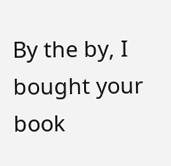By the by, I bought your book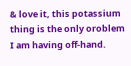& love it, this potassium thing is the only oroblem I am having off-hand.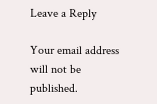Leave a Reply

Your email address will not be published.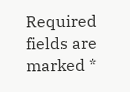Required fields are marked *